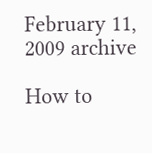February 11, 2009 archive

How to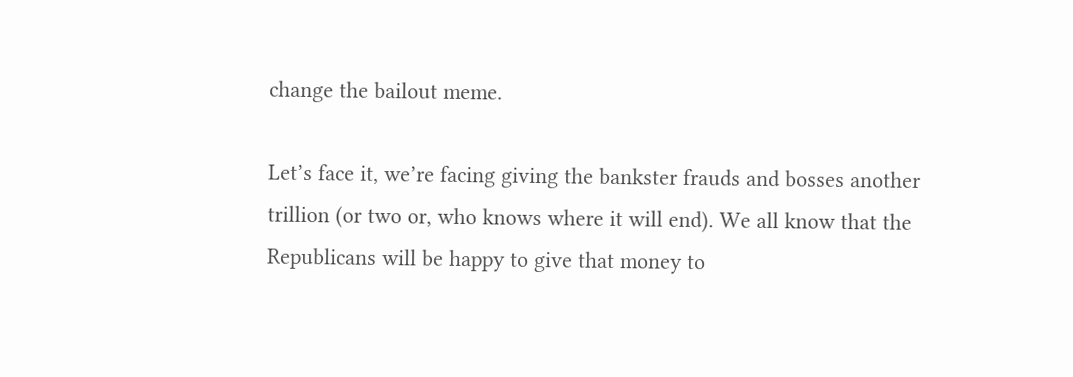change the bailout meme.

Let’s face it, we’re facing giving the bankster frauds and bosses another trillion (or two or, who knows where it will end). We all know that the Republicans will be happy to give that money to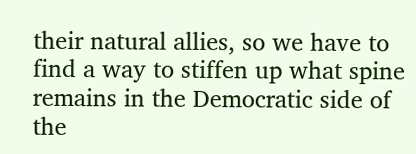their natural allies, so we have to find a way to stiffen up what spine remains in the Democratic side of the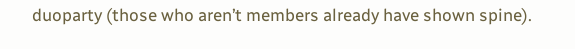duoparty (those who aren’t members already have shown spine).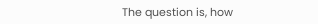The question is, how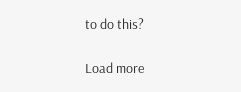to do this?

Load more